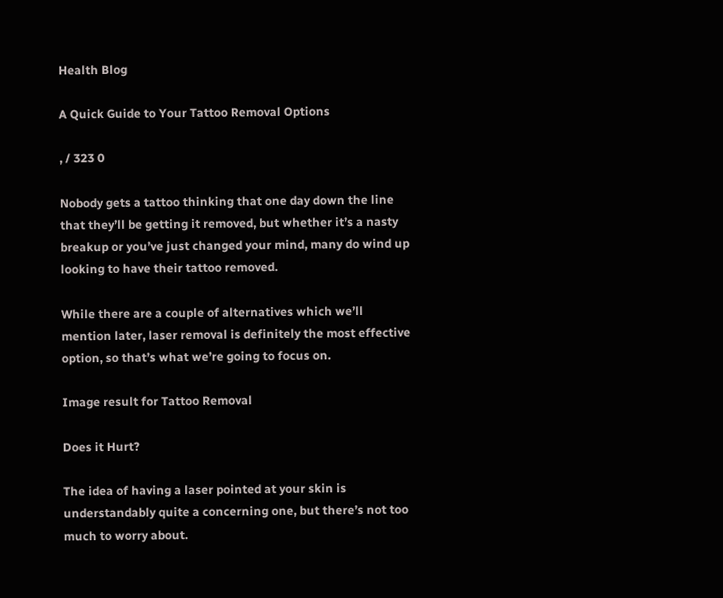Health Blog

A Quick Guide to Your Tattoo Removal Options

, / 323 0

Nobody gets a tattoo thinking that one day down the line that they’ll be getting it removed, but whether it’s a nasty breakup or you’ve just changed your mind, many do wind up looking to have their tattoo removed.

While there are a couple of alternatives which we’ll mention later, laser removal is definitely the most effective option, so that’s what we’re going to focus on.

Image result for Tattoo Removal

Does it Hurt?

The idea of having a laser pointed at your skin is understandably quite a concerning one, but there’s not too much to worry about.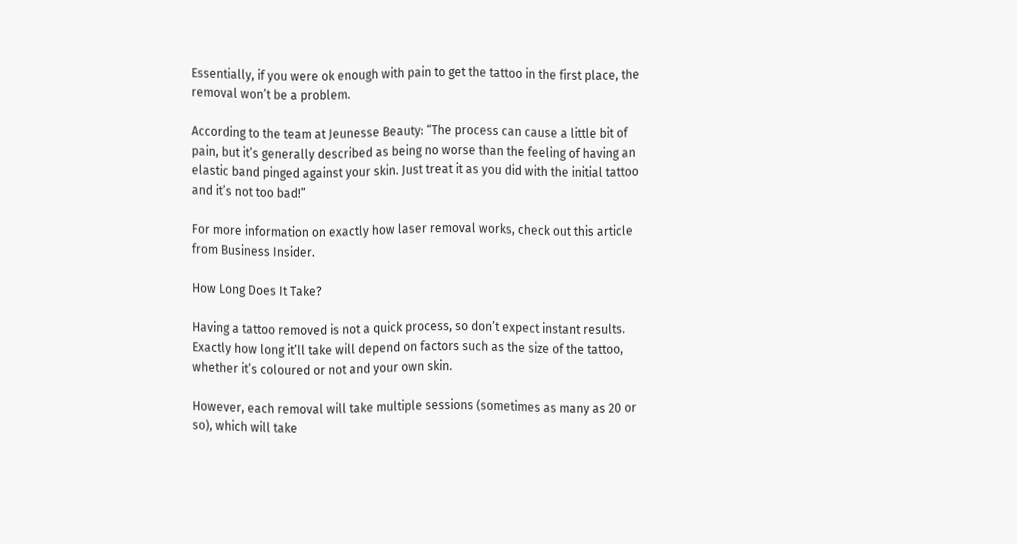Essentially, if you were ok enough with pain to get the tattoo in the first place, the removal won’t be a problem.

According to the team at Jeunesse Beauty: “The process can cause a little bit of pain, but it’s generally described as being no worse than the feeling of having an elastic band pinged against your skin. Just treat it as you did with the initial tattoo and it’s not too bad!”

For more information on exactly how laser removal works, check out this article from Business Insider.

How Long Does It Take?

Having a tattoo removed is not a quick process, so don’t expect instant results. Exactly how long it’ll take will depend on factors such as the size of the tattoo, whether it’s coloured or not and your own skin.

However, each removal will take multiple sessions (sometimes as many as 20 or so), which will take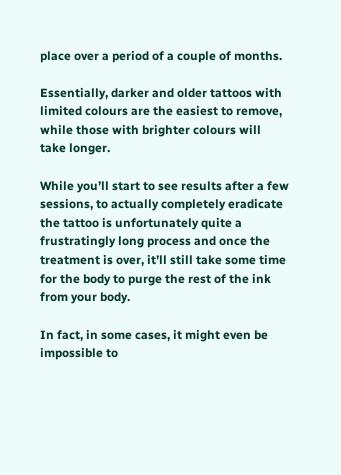place over a period of a couple of months.

Essentially, darker and older tattoos with limited colours are the easiest to remove, while those with brighter colours will take longer.

While you’ll start to see results after a few sessions, to actually completely eradicate the tattoo is unfortunately quite a frustratingly long process and once the treatment is over, it’ll still take some time for the body to purge the rest of the ink from your body.

In fact, in some cases, it might even be impossible to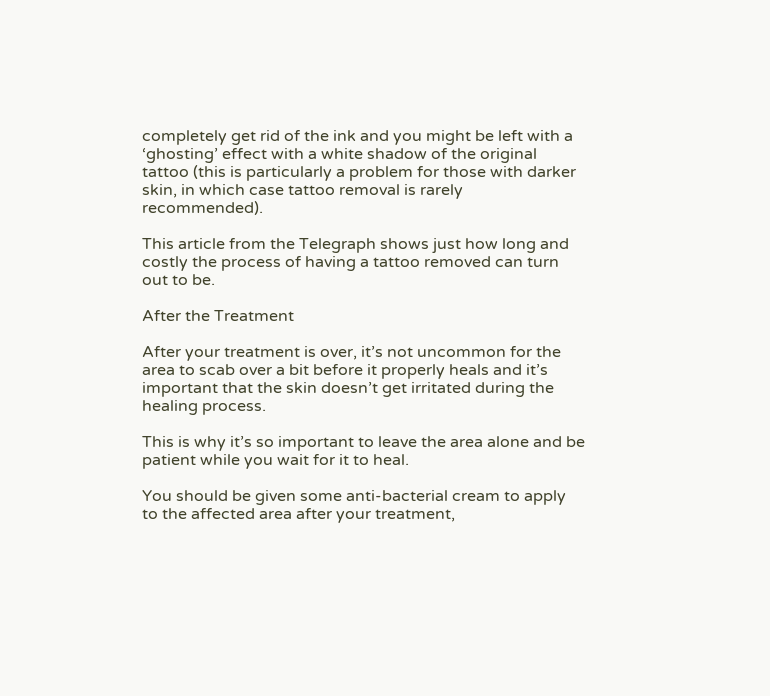completely get rid of the ink and you might be left with a ‘ghosting’ effect with a white shadow of the original tattoo (this is particularly a problem for those with darker skin, in which case tattoo removal is rarely recommended).

This article from the Telegraph shows just how long and costly the process of having a tattoo removed can turn out to be.

After the Treatment

After your treatment is over, it’s not uncommon for the area to scab over a bit before it properly heals and it’s important that the skin doesn’t get irritated during the healing process.

This is why it’s so important to leave the area alone and be patient while you wait for it to heal.

You should be given some anti-bacterial cream to apply to the affected area after your treatment,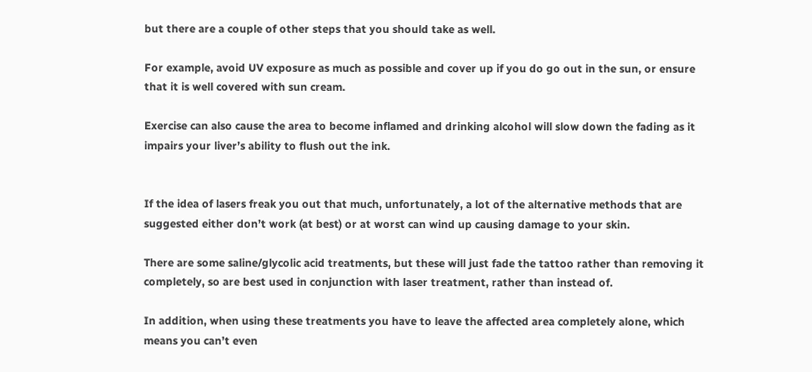but there are a couple of other steps that you should take as well.

For example, avoid UV exposure as much as possible and cover up if you do go out in the sun, or ensure that it is well covered with sun cream.

Exercise can also cause the area to become inflamed and drinking alcohol will slow down the fading as it impairs your liver’s ability to flush out the ink.


If the idea of lasers freak you out that much, unfortunately, a lot of the alternative methods that are suggested either don’t work (at best) or at worst can wind up causing damage to your skin.

There are some saline/glycolic acid treatments, but these will just fade the tattoo rather than removing it completely, so are best used in conjunction with laser treatment, rather than instead of.

In addition, when using these treatments you have to leave the affected area completely alone, which means you can’t even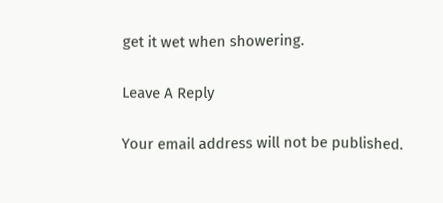get it wet when showering.

Leave A Reply

Your email address will not be published.